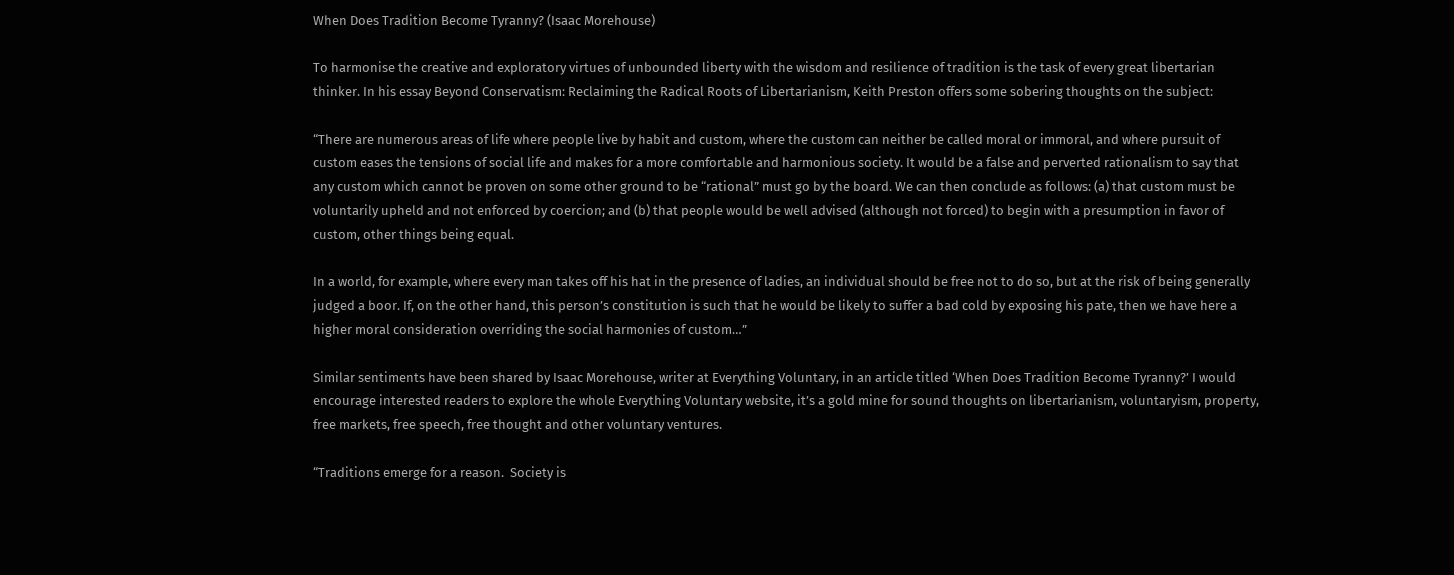When Does Tradition Become Tyranny? (Isaac Morehouse)

To harmonise the creative and exploratory virtues of unbounded liberty with the wisdom and resilience of tradition is the task of every great libertarian thinker. In his essay Beyond Conservatism: Reclaiming the Radical Roots of Libertarianism, Keith Preston offers some sobering thoughts on the subject:

“There are numerous areas of life where people live by habit and custom, where the custom can neither be called moral or immoral, and where pursuit of custom eases the tensions of social life and makes for a more comfortable and harmonious society. It would be a false and perverted rationalism to say that any custom which cannot be proven on some other ground to be “rational” must go by the board. We can then conclude as follows: (a) that custom must be voluntarily upheld and not enforced by coercion; and (b) that people would be well advised (although not forced) to begin with a presumption in favor of custom, other things being equal.

In a world, for example, where every man takes off his hat in the presence of ladies, an individual should be free not to do so, but at the risk of being generally judged a boor. If, on the other hand, this person’s constitution is such that he would be likely to suffer a bad cold by exposing his pate, then we have here a higher moral consideration overriding the social harmonies of custom…”

Similar sentiments have been shared by Isaac Morehouse, writer at Everything Voluntary, in an article titled ‘When Does Tradition Become Tyranny?’ I would encourage interested readers to explore the whole Everything Voluntary website, it’s a gold mine for sound thoughts on libertarianism, voluntaryism, property, free markets, free speech, free thought and other voluntary ventures.

“Traditions emerge for a reason.  Society is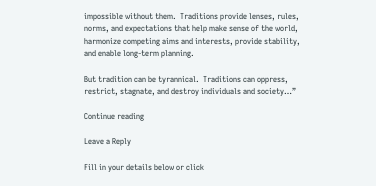impossible without them.  Traditions provide lenses, rules, norms, and expectations that help make sense of the world, harmonize competing aims and interests, provide stability, and enable long-term planning.

But tradition can be tyrannical.  Traditions can oppress, restrict, stagnate, and destroy individuals and society…”

Continue reading

Leave a Reply

Fill in your details below or click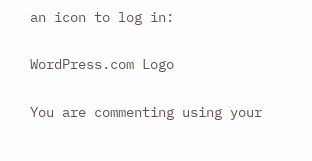an icon to log in:

WordPress.com Logo

You are commenting using your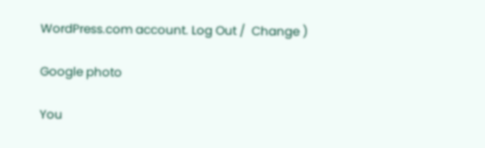WordPress.com account. Log Out /  Change )

Google photo

You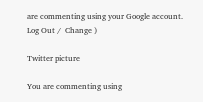are commenting using your Google account. Log Out /  Change )

Twitter picture

You are commenting using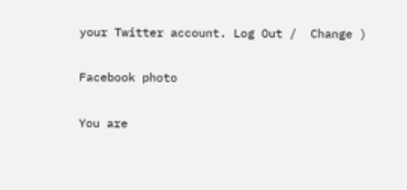your Twitter account. Log Out /  Change )

Facebook photo

You are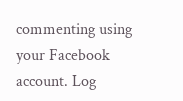commenting using your Facebook account. Log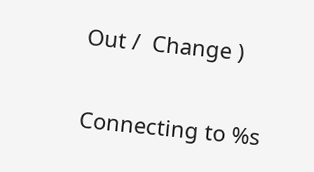Out /  Change )

Connecting to %s